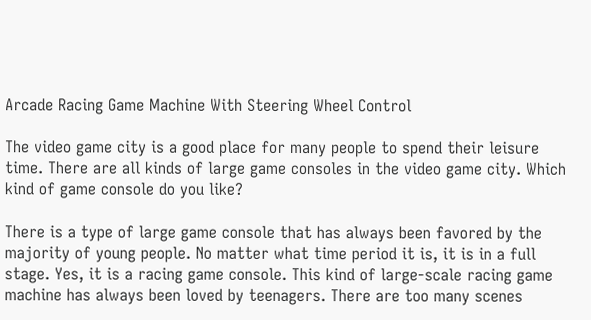Arcade Racing Game Machine With Steering Wheel Control

The video game city is a good place for many people to spend their leisure time. There are all kinds of large game consoles in the video game city. Which kind of game console do you like?

There is a type of large game console that has always been favored by the majority of young people. No matter what time period it is, it is in a full stage. Yes, it is a racing game console. This kind of large-scale racing game machine has always been loved by teenagers. There are too many scenes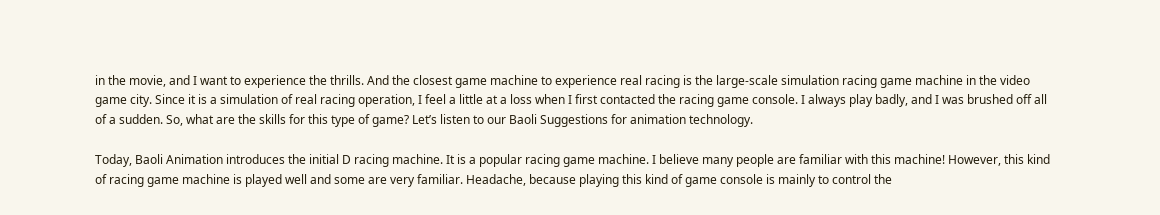in the movie, and I want to experience the thrills. And the closest game machine to experience real racing is the large-scale simulation racing game machine in the video game city. Since it is a simulation of real racing operation, I feel a little at a loss when I first contacted the racing game console. I always play badly, and I was brushed off all of a sudden. So, what are the skills for this type of game? Let’s listen to our Baoli Suggestions for animation technology.

Today, Baoli Animation introduces the initial D racing machine. It is a popular racing game machine. I believe many people are familiar with this machine! However, this kind of racing game machine is played well and some are very familiar. Headache, because playing this kind of game console is mainly to control the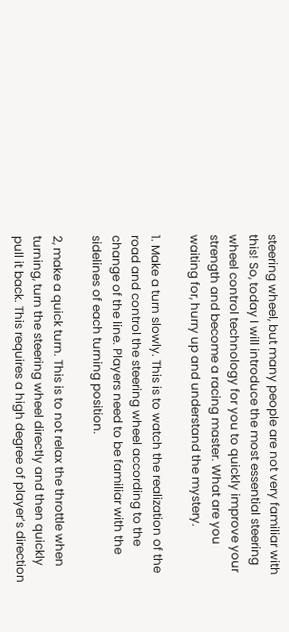steering wheel, but many people are not very familiar with this! So, today I will introduce the most essential steering wheel control technology for you to quickly improve your strength and become a racing master. What are you waiting for, hurry up and understand the mystery.

1. Make a turn slowly. This is to watch the realization of the road and control the steering wheel according to the change of the line. Players need to be familiar with the sidelines of each turning position.

2, make a quick turn. This is to not relax the throttle when turning, turn the steering wheel directly and then quickly pull it back. This requires a high degree of player’s direction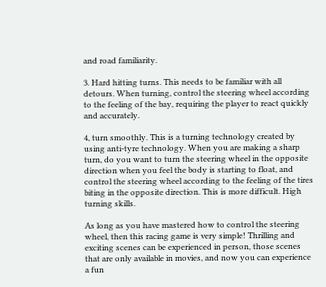and road familiarity.

3. Hard hitting turns. This needs to be familiar with all detours. When turning, control the steering wheel according to the feeling of the bay, requiring the player to react quickly and accurately.

4, turn smoothly. This is a turning technology created by using anti-tyre technology. When you are making a sharp turn, do you want to turn the steering wheel in the opposite direction when you feel the body is starting to float, and control the steering wheel according to the feeling of the tires biting in the opposite direction. This is more difficult. High turning skills.

As long as you have mastered how to control the steering wheel, then this racing game is very simple! Thrilling and exciting scenes can be experienced in person, those scenes that are only available in movies, and now you can experience a fun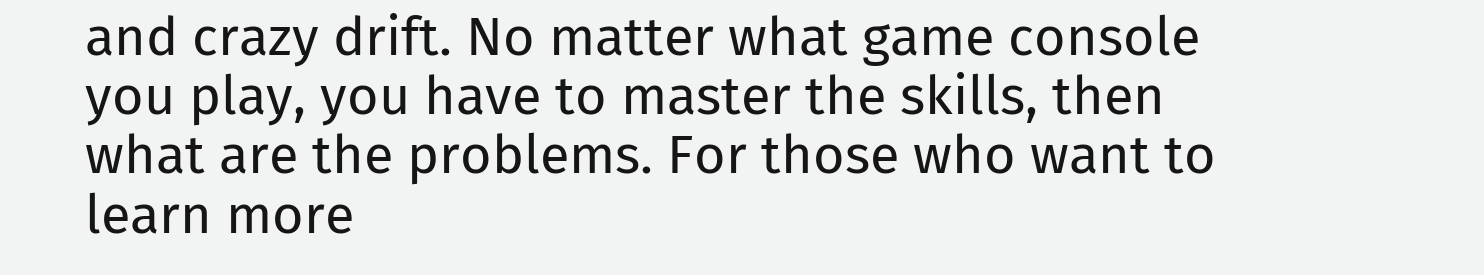and crazy drift. No matter what game console you play, you have to master the skills, then what are the problems. For those who want to learn more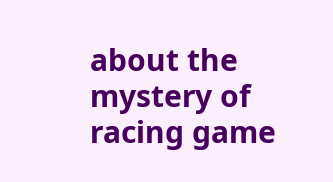about the mystery of racing game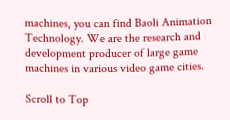machines, you can find Baoli Animation Technology. We are the research and development producer of large game machines in various video game cities.

Scroll to Top